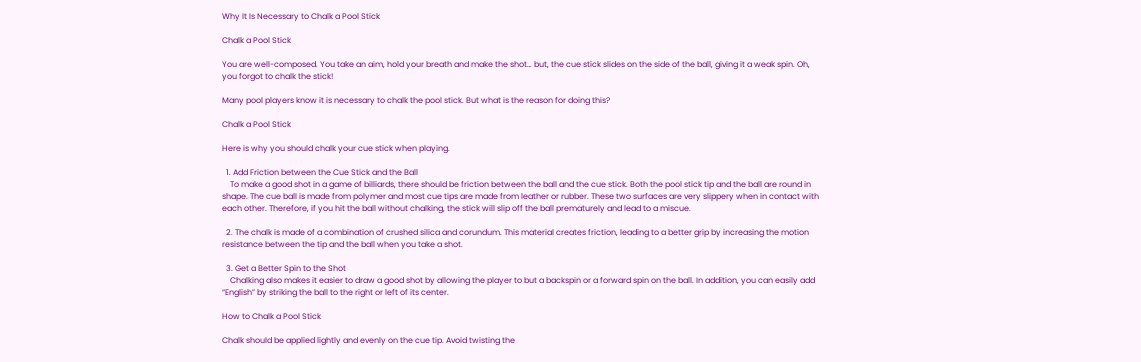Why It Is Necessary to Chalk a Pool Stick

Chalk a Pool Stick

You are well-composed. You take an aim, hold your breath and make the shot… but, the cue stick slides on the side of the ball, giving it a weak spin. Oh, you forgot to chalk the stick!

Many pool players know it is necessary to chalk the pool stick. But what is the reason for doing this?

Chalk a Pool Stick

Here is why you should chalk your cue stick when playing.

  1. Add Friction between the Cue Stick and the Ball
    To make a good shot in a game of billiards, there should be friction between the ball and the cue stick. Both the pool stick tip and the ball are round in shape. The cue ball is made from polymer and most cue tips are made from leather or rubber. These two surfaces are very slippery when in contact with each other. Therefore, if you hit the ball without chalking, the stick will slip off the ball prematurely and lead to a miscue.

  2. The chalk is made of a combination of crushed silica and corundum. This material creates friction, leading to a better grip by increasing the motion resistance between the tip and the ball when you take a shot.

  3. Get a Better Spin to the Shot
    Chalking also makes it easier to draw a good shot by allowing the player to but a backspin or a forward spin on the ball. In addition, you can easily add “English” by striking the ball to the right or left of its center.

How to Chalk a Pool Stick

Chalk should be applied lightly and evenly on the cue tip. Avoid twisting the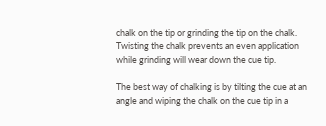chalk on the tip or grinding the tip on the chalk. Twisting the chalk prevents an even application while grinding will wear down the cue tip.

The best way of chalking is by tilting the cue at an angle and wiping the chalk on the cue tip in a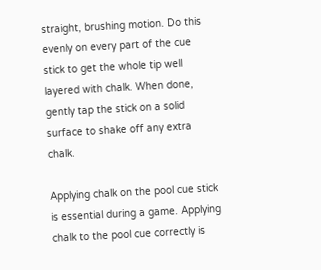straight, brushing motion. Do this evenly on every part of the cue stick to get the whole tip well layered with chalk. When done, gently tap the stick on a solid surface to shake off any extra chalk.

Applying chalk on the pool cue stick is essential during a game. Applying chalk to the pool cue correctly is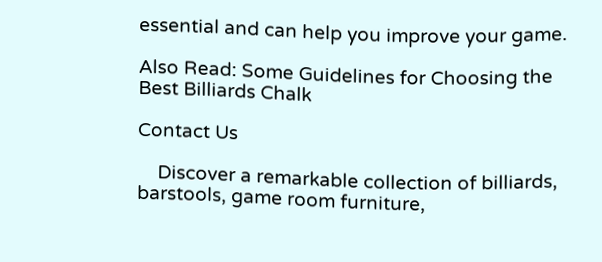essential and can help you improve your game.

Also Read: Some Guidelines for Choosing the Best Billiards Chalk

Contact Us

    Discover a remarkable collection of billiards, barstools, game room furniture,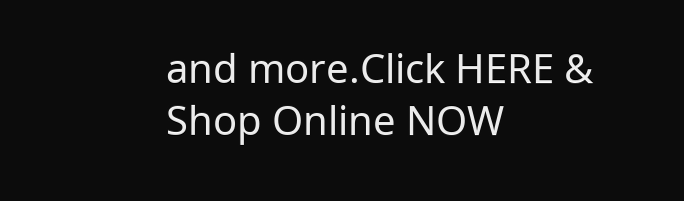and more.Click HERE & Shop Online NOW